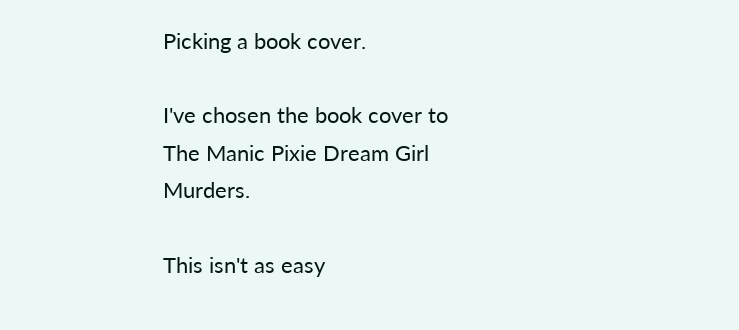Picking a book cover.

I've chosen the book cover to The Manic Pixie Dream Girl Murders.

This isn't as easy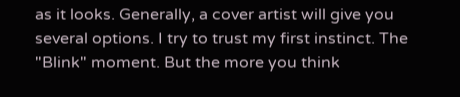as it looks. Generally, a cover artist will give you several options. I try to trust my first instinct. The "Blink" moment. But the more you think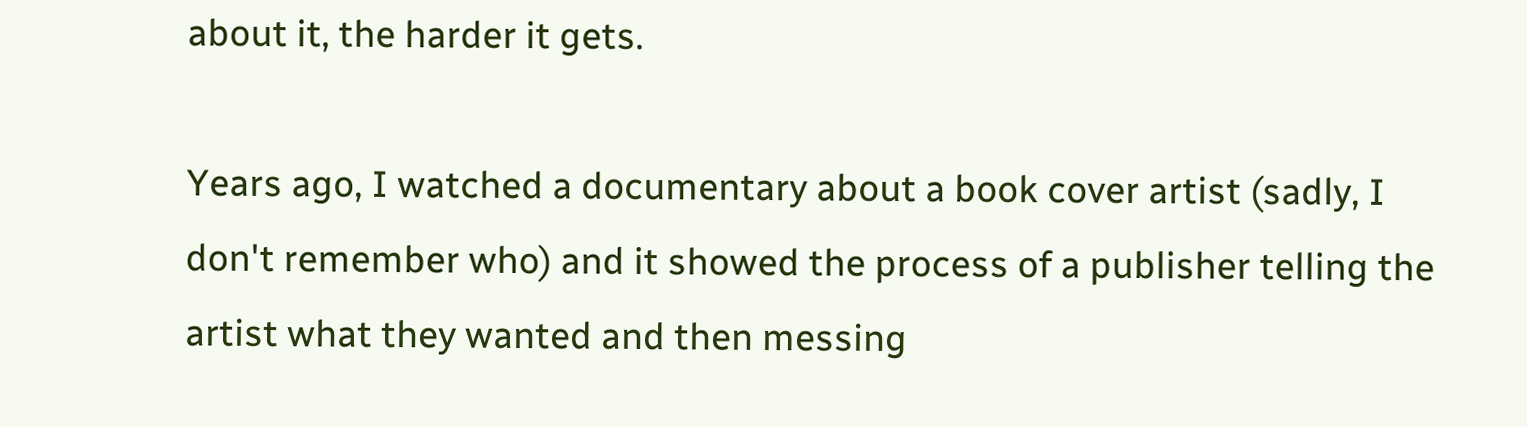about it, the harder it gets.

Years ago, I watched a documentary about a book cover artist (sadly, I don't remember who) and it showed the process of a publisher telling the artist what they wanted and then messing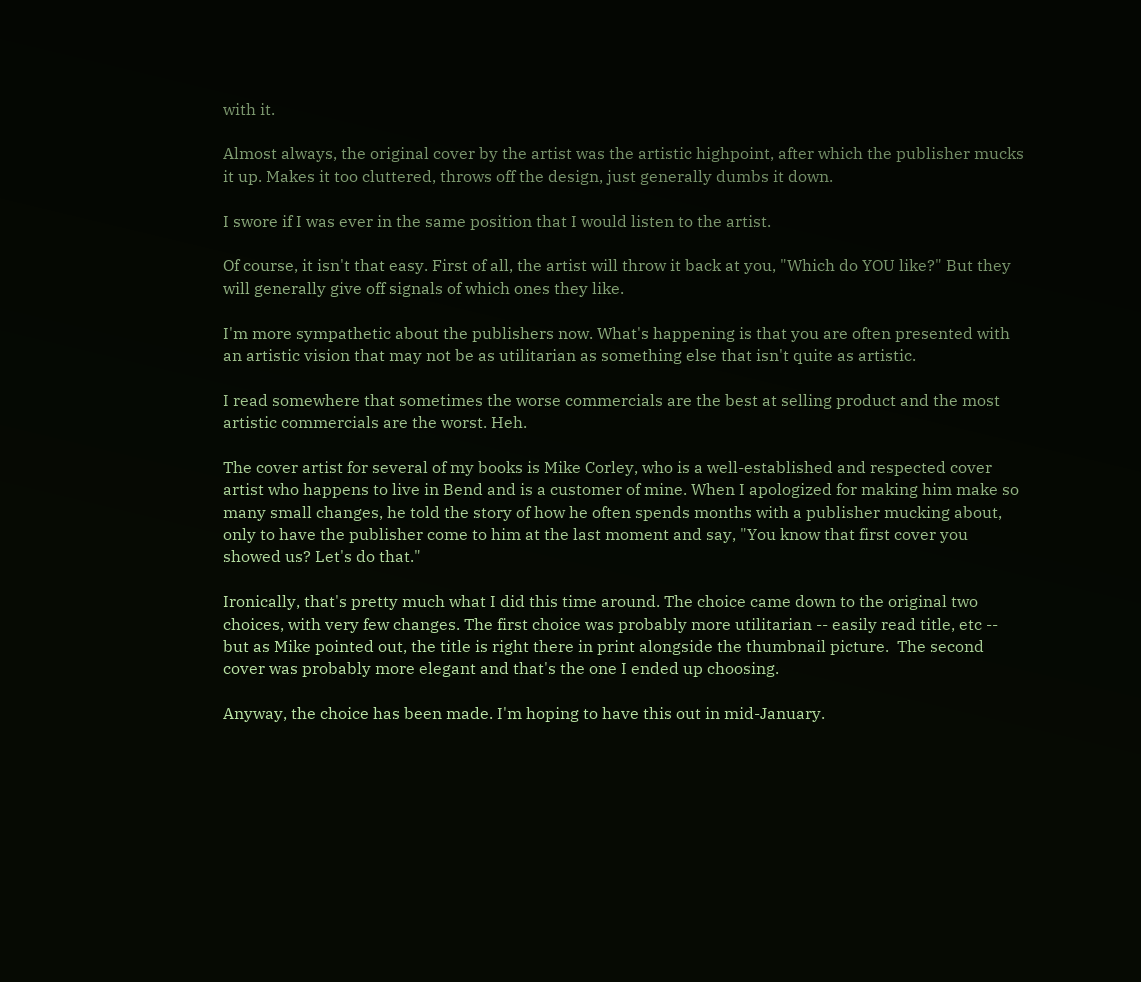with it.

Almost always, the original cover by the artist was the artistic highpoint, after which the publisher mucks it up. Makes it too cluttered, throws off the design, just generally dumbs it down.

I swore if I was ever in the same position that I would listen to the artist.

Of course, it isn't that easy. First of all, the artist will throw it back at you, "Which do YOU like?" But they will generally give off signals of which ones they like.

I'm more sympathetic about the publishers now. What's happening is that you are often presented with an artistic vision that may not be as utilitarian as something else that isn't quite as artistic.

I read somewhere that sometimes the worse commercials are the best at selling product and the most artistic commercials are the worst. Heh.

The cover artist for several of my books is Mike Corley, who is a well-established and respected cover artist who happens to live in Bend and is a customer of mine. When I apologized for making him make so many small changes, he told the story of how he often spends months with a publisher mucking about, only to have the publisher come to him at the last moment and say, "You know that first cover you showed us? Let's do that."

Ironically, that's pretty much what I did this time around. The choice came down to the original two choices, with very few changes. The first choice was probably more utilitarian -- easily read title, etc -- but as Mike pointed out, the title is right there in print alongside the thumbnail picture.  The second cover was probably more elegant and that's the one I ended up choosing.

Anyway, the choice has been made. I'm hoping to have this out in mid-January.